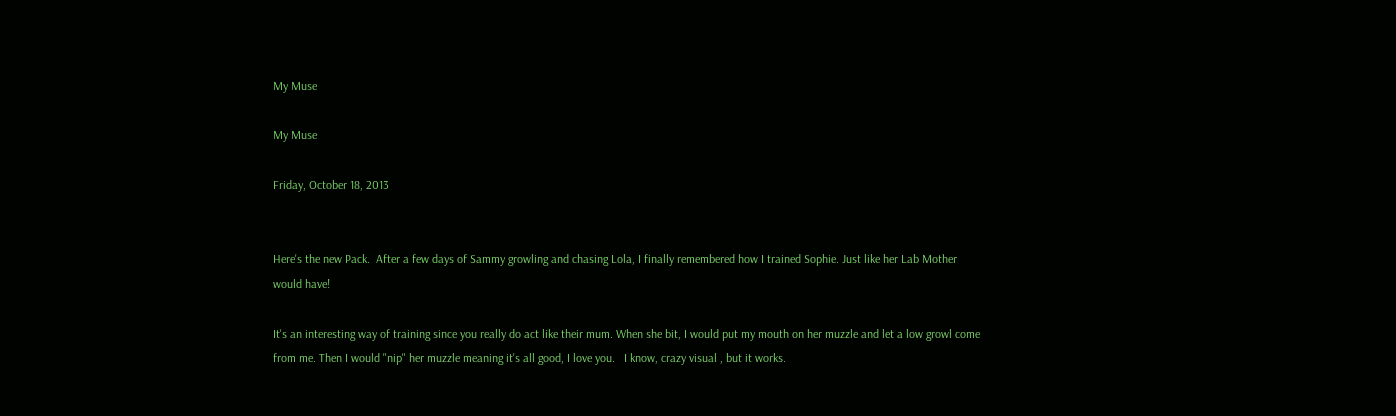My Muse

My Muse

Friday, October 18, 2013


Here's the new Pack.  After a few days of Sammy growling and chasing Lola, I finally remembered how I trained Sophie. Just like her Lab Mother would have!

It's an interesting way of training since you really do act like their mum. When she bit, I would put my mouth on her muzzle and let a low growl come from me. Then I would "nip" her muzzle meaning it's all good, I love you.   I know, crazy visual , but it works.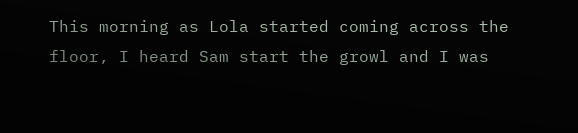This morning as Lola started coming across the floor, I heard Sam start the growl and I was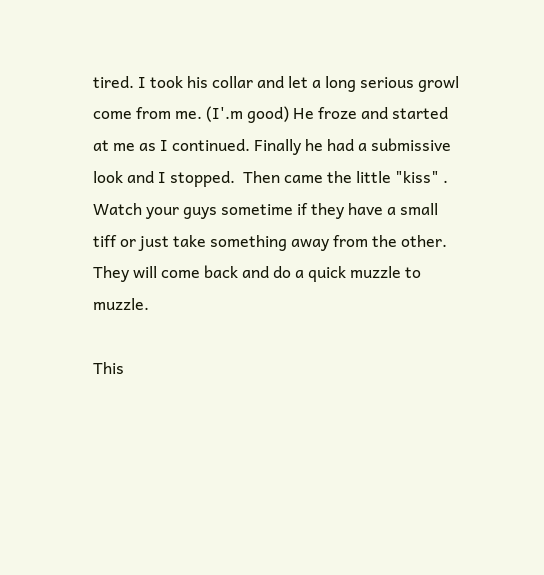tired. I took his collar and let a long serious growl come from me. (I'.m good) He froze and started at me as I continued. Finally he had a submissive look and I stopped.  Then came the little "kiss" . Watch your guys sometime if they have a small tiff or just take something away from the other. They will come back and do a quick muzzle to muzzle.

This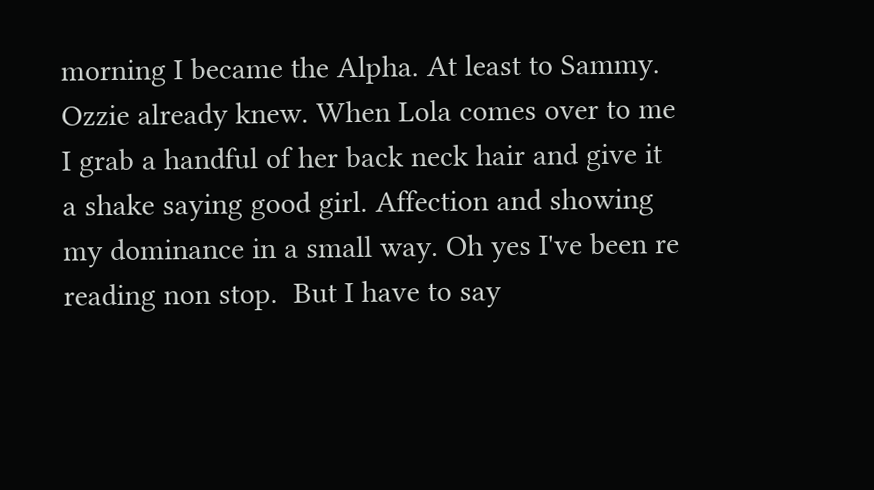morning I became the Alpha. At least to Sammy. Ozzie already knew. When Lola comes over to me I grab a handful of her back neck hair and give it a shake saying good girl. Affection and showing my dominance in a small way. Oh yes I've been re reading non stop.  But I have to say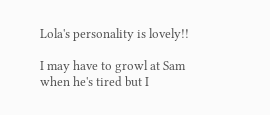Lola's personality is lovely!!

I may have to growl at Sam when he's tired but I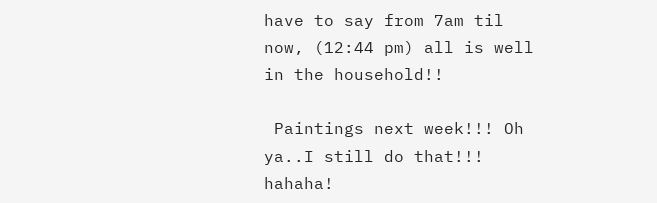have to say from 7am til now, (12:44 pm) all is well in the household!!

 Paintings next week!!! Oh ya..I still do that!!! hahaha!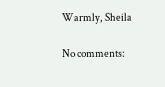Warmly, Sheila

No comments: